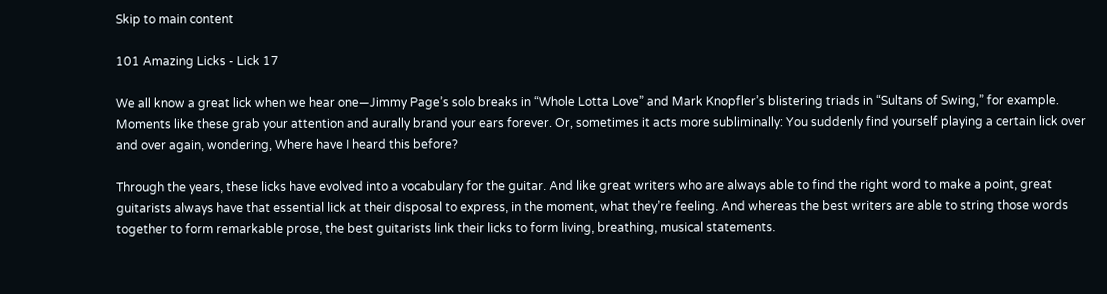Skip to main content

101 Amazing Licks - Lick 17

We all know a great lick when we hear one—Jimmy Page’s solo breaks in “Whole Lotta Love” and Mark Knopfler’s blistering triads in “Sultans of Swing,” for example. Moments like these grab your attention and aurally brand your ears forever. Or, sometimes it acts more subliminally: You suddenly find yourself playing a certain lick over and over again, wondering, Where have I heard this before?

Through the years, these licks have evolved into a vocabulary for the guitar. And like great writers who are always able to find the right word to make a point, great guitarists always have that essential lick at their disposal to express, in the moment, what they’re feeling. And whereas the best writers are able to string those words together to form remarkable prose, the best guitarists link their licks to form living, breathing, musical statements.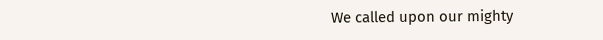We called upon our mighty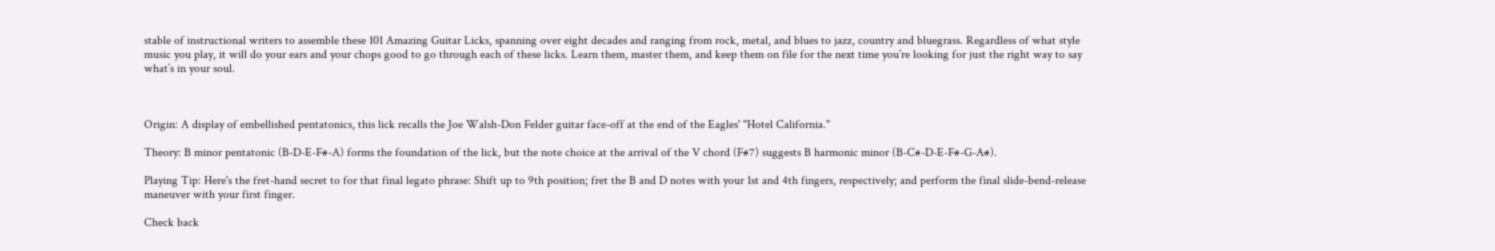stable of instructional writers to assemble these 101 Amazing Guitar Licks, spanning over eight decades and ranging from rock, metal, and blues to jazz, country and bluegrass. Regardless of what style music you play, it will do your ears and your chops good to go through each of these licks. Learn them, master them, and keep them on file for the next time you’re looking for just the right way to say what’s in your soul.



Origin: A display of embellished pentatonics, this lick recalls the Joe Walsh-Don Felder guitar face-off at the end of the Eagles' "Hotel California."

Theory: B minor pentatonic (B-D-E-F#-A) forms the foundation of the lick, but the note choice at the arrival of the V chord (F#7) suggests B harmonic minor (B-C#-D-E-F#-G-A#).

Playing Tip: Here's the fret-hand secret to for that final legato phrase: Shift up to 9th position; fret the B and D notes with your 1st and 4th fingers, respectively; and perform the final slide-bend-release maneuver with your first finger.

Check back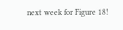next week for Figure 18!